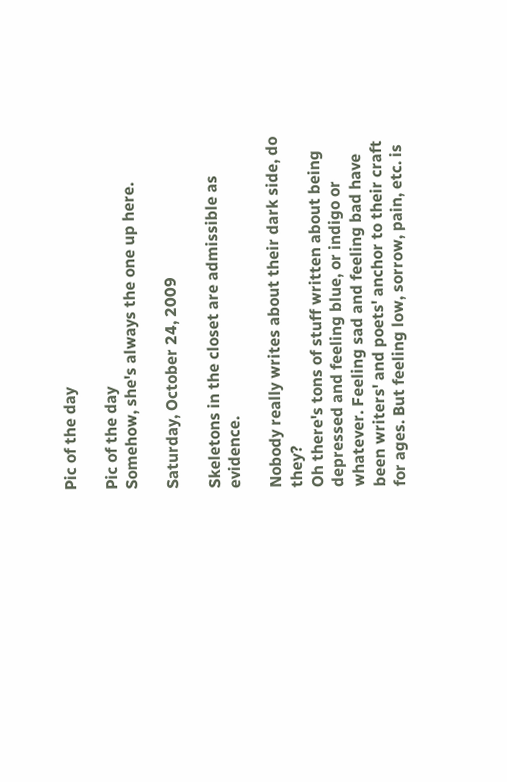Pic of the day

Pic of the day
Somehow, she's always the one up here.

Saturday, October 24, 2009

Skeletons in the closet are admissible as evidence.

Nobody really writes about their dark side, do they?
Oh there's tons of stuff written about being depressed and feeling blue, or indigo or whatever. Feeling sad and feeling bad have been writers' and poets' anchor to their craft for ages. But feeling low, sorrow, pain, etc. is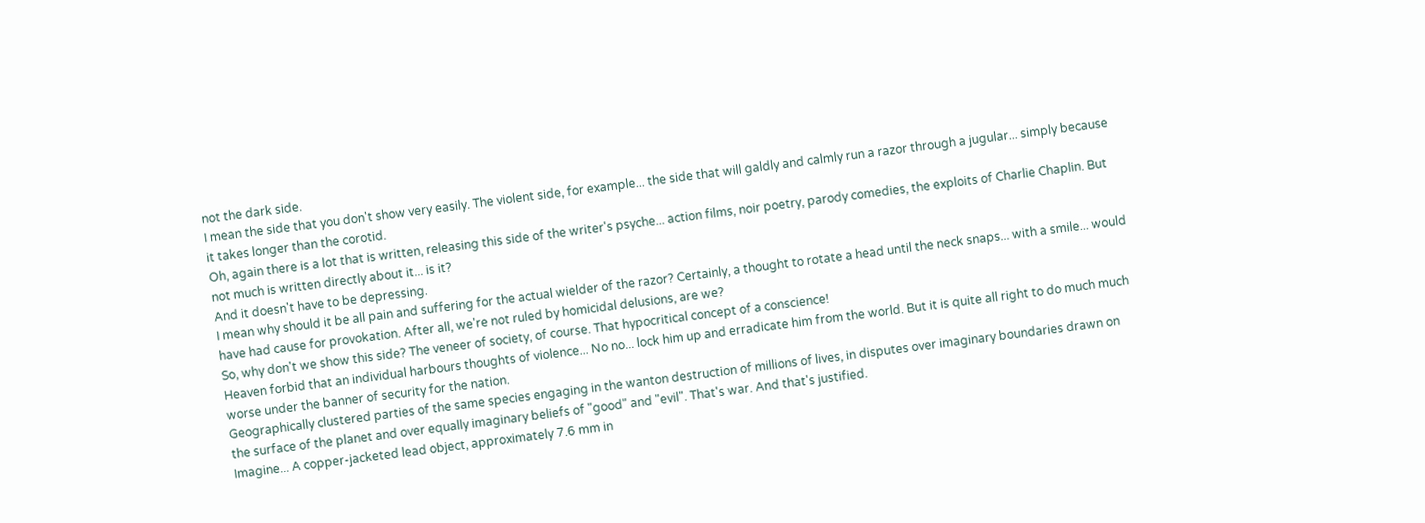not the dark side.
I mean the side that you don't show very easily. The violent side, for example... the side that will galdly and calmly run a razor through a jugular... simply because it takes longer than the corotid.
Oh, again there is a lot that is written, releasing this side of the writer's psyche... action films, noir poetry, parody comedies, the exploits of Charlie Chaplin. But not much is written directly about it... is it?
And it doesn't have to be depressing.
I mean why should it be all pain and suffering for the actual wielder of the razor? Certainly, a thought to rotate a head until the neck snaps... with a smile... would have had cause for provokation. After all, we're not ruled by homicidal delusions, are we?
So, why don't we show this side? The veneer of society, of course. That hypocritical concept of a conscience!
Heaven forbid that an individual harbours thoughts of violence... No no... lock him up and erradicate him from the world. But it is quite all right to do much much worse under the banner of security for the nation.
Geographically clustered parties of the same species engaging in the wanton destruction of millions of lives, in disputes over imaginary boundaries drawn on the surface of the planet and over equally imaginary beliefs of "good" and "evil". That's war. And that's justified.
Imagine... A copper-jacketed lead object, approximately 7.6 mm in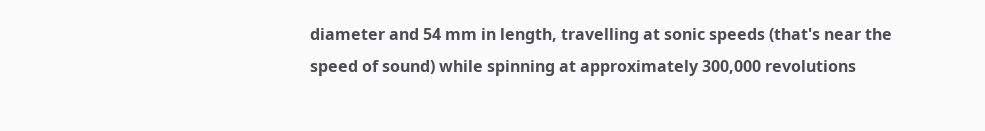diameter and 54 mm in length, travelling at sonic speeds (that's near the speed of sound) while spinning at approximately 300,000 revolutions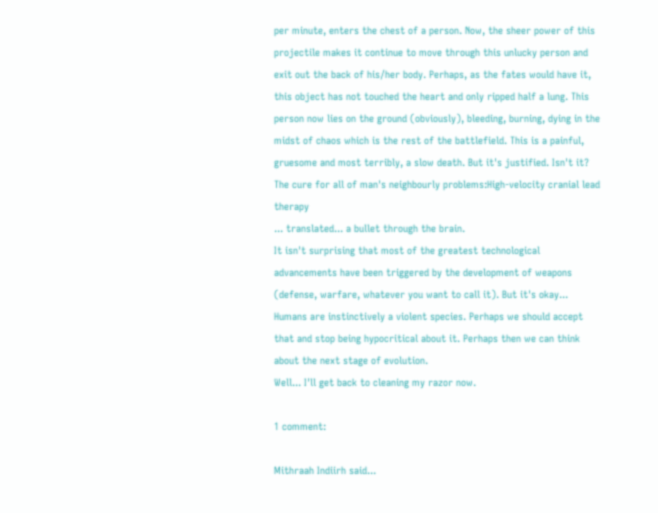per minute, enters the chest of a person. Now, the sheer power of this projectile makes it continue to move through this unlucky person and exit out the back of his/her body. Perhaps, as the fates would have it, this object has not touched the heart and only ripped half a lung. This person now lies on the ground (obviously), bleeding, burning, dying in the midst of chaos which is the rest of the battlefield. This is a painful, gruesome and most terribly, a slow death. But it's justified. Isn't it?
The cure for all of man's neighbourly problems:High-velocity cranial lead therapy
... translated... a bullet through the brain.
It isn't surprising that most of the greatest technological advancements have been triggered by the development of weapons (defense, warfare, whatever you want to call it). But it's okay... Humans are instinctively a violent species. Perhaps we should accept that and stop being hypocritical about it. Perhaps then we can think about the next stage of evolution.
Well... I'll get back to cleaning my razor now.

1 comment:

Mithraah Indiirh said...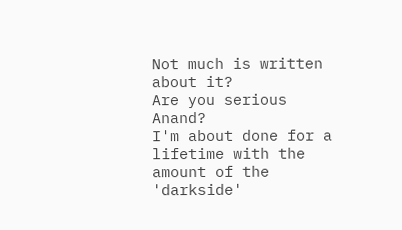Not much is written about it?
Are you serious Anand?
I'm about done for a lifetime with the amount of the 'darkside'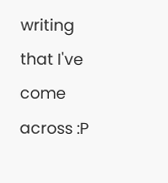writing that I've come across :P